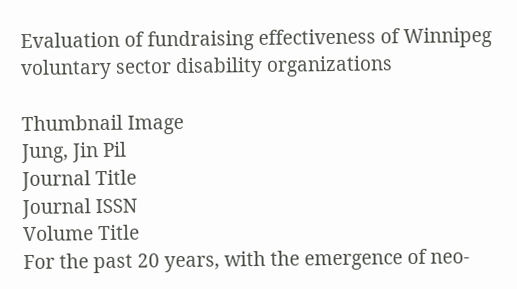Evaluation of fundraising effectiveness of Winnipeg voluntary sector disability organizations

Thumbnail Image
Jung, Jin Pil
Journal Title
Journal ISSN
Volume Title
For the past 20 years, with the emergence of neo-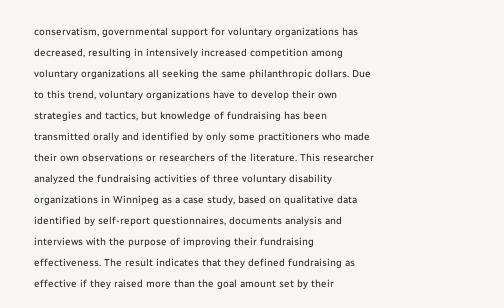conservatism, governmental support for voluntary organizations has decreased, resulting in intensively increased competition among voluntary organizations all seeking the same philanthropic dollars. Due to this trend, voluntary organizations have to develop their own strategies and tactics, but knowledge of fundraising has been transmitted orally and identified by only some practitioners who made their own observations or researchers of the literature. This researcher analyzed the fundraising activities of three voluntary disability organizations in Winnipeg as a case study, based on qualitative data identified by self-report questionnaires, documents analysis and interviews with the purpose of improving their fundraising effectiveness. The result indicates that they defined fundraising as effective if they raised more than the goal amount set by their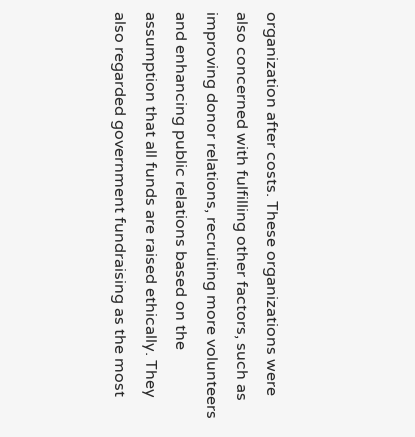organization after costs. These organizations were also concerned with fulfilling other factors, such as improving donor relations, recruiting more volunteers and enhancing public relations based on the assumption that all funds are raised ethically. They also regarded government fundraising as the most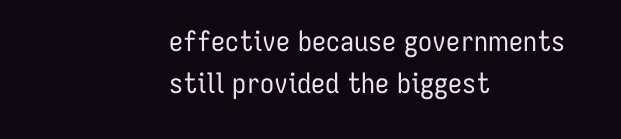effective because governments still provided the biggest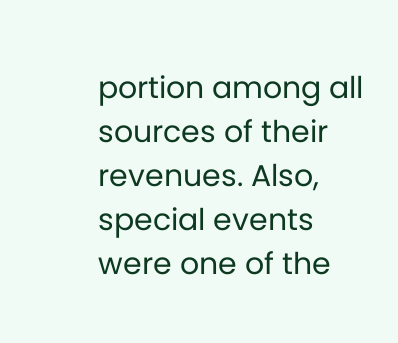portion among all sources of their revenues. Also, special events were one of the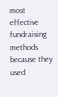most effective fundraising methods because they used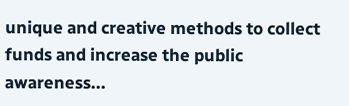unique and creative methods to collect funds and increase the public awareness...